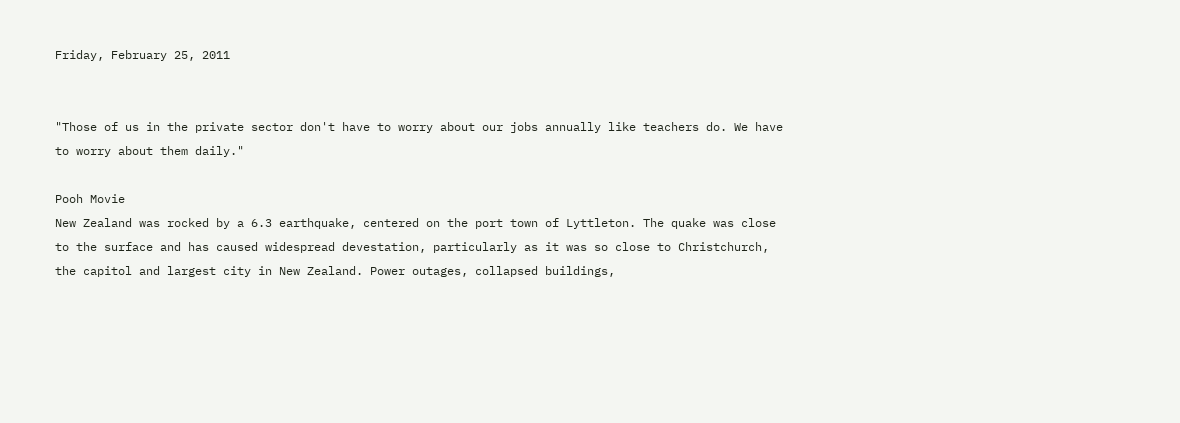Friday, February 25, 2011


"Those of us in the private sector don't have to worry about our jobs annually like teachers do. We have to worry about them daily."

Pooh Movie
New Zealand was rocked by a 6.3 earthquake, centered on the port town of Lyttleton. The quake was close to the surface and has caused widespread devestation, particularly as it was so close to Christchurch, the capitol and largest city in New Zealand. Power outages, collapsed buildings,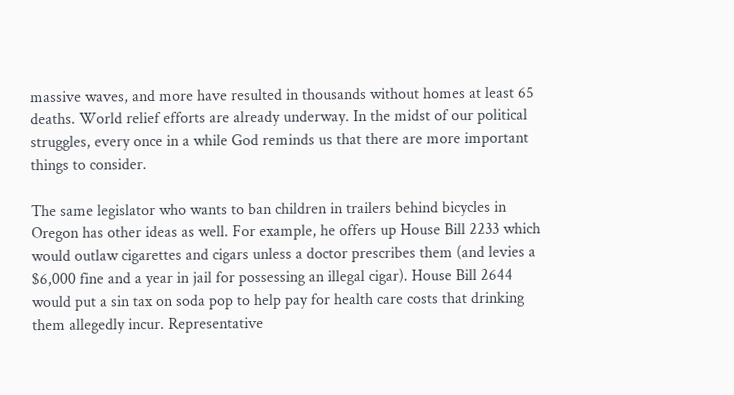massive waves, and more have resulted in thousands without homes at least 65 deaths. World relief efforts are already underway. In the midst of our political struggles, every once in a while God reminds us that there are more important things to consider.

The same legislator who wants to ban children in trailers behind bicycles in Oregon has other ideas as well. For example, he offers up House Bill 2233 which would outlaw cigarettes and cigars unless a doctor prescribes them (and levies a $6,000 fine and a year in jail for possessing an illegal cigar). House Bill 2644 would put a sin tax on soda pop to help pay for health care costs that drinking them allegedly incur. Representative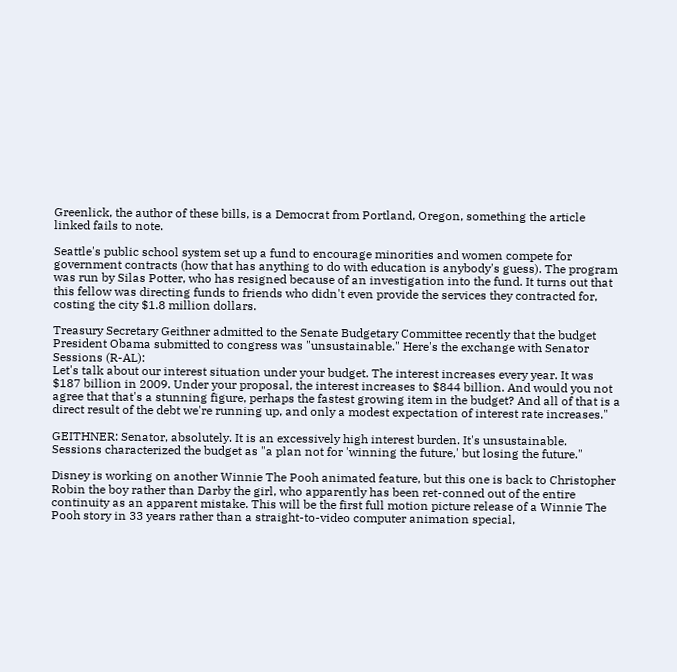Greenlick, the author of these bills, is a Democrat from Portland, Oregon, something the article linked fails to note.

Seattle's public school system set up a fund to encourage minorities and women compete for government contracts (how that has anything to do with education is anybody's guess). The program was run by Silas Potter, who has resigned because of an investigation into the fund. It turns out that this fellow was directing funds to friends who didn't even provide the services they contracted for, costing the city $1.8 million dollars.

Treasury Secretary Geithner admitted to the Senate Budgetary Committee recently that the budget President Obama submitted to congress was "unsustainable." Here's the exchange with Senator Sessions (R-AL):
Let's talk about our interest situation under your budget. The interest increases every year. It was $187 billion in 2009. Under your proposal, the interest increases to $844 billion. And would you not agree that that's a stunning figure, perhaps the fastest growing item in the budget? And all of that is a direct result of the debt we're running up, and only a modest expectation of interest rate increases."

GEITHNER: Senator, absolutely. It is an excessively high interest burden. It's unsustainable.
Sessions characterized the budget as "a plan not for 'winning the future,' but losing the future."

Disney is working on another Winnie The Pooh animated feature, but this one is back to Christopher Robin the boy rather than Darby the girl, who apparently has been ret-conned out of the entire continuity as an apparent mistake. This will be the first full motion picture release of a Winnie The Pooh story in 33 years rather than a straight-to-video computer animation special,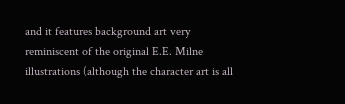and it features background art very reminiscent of the original E.E. Milne illustrations (although the character art is all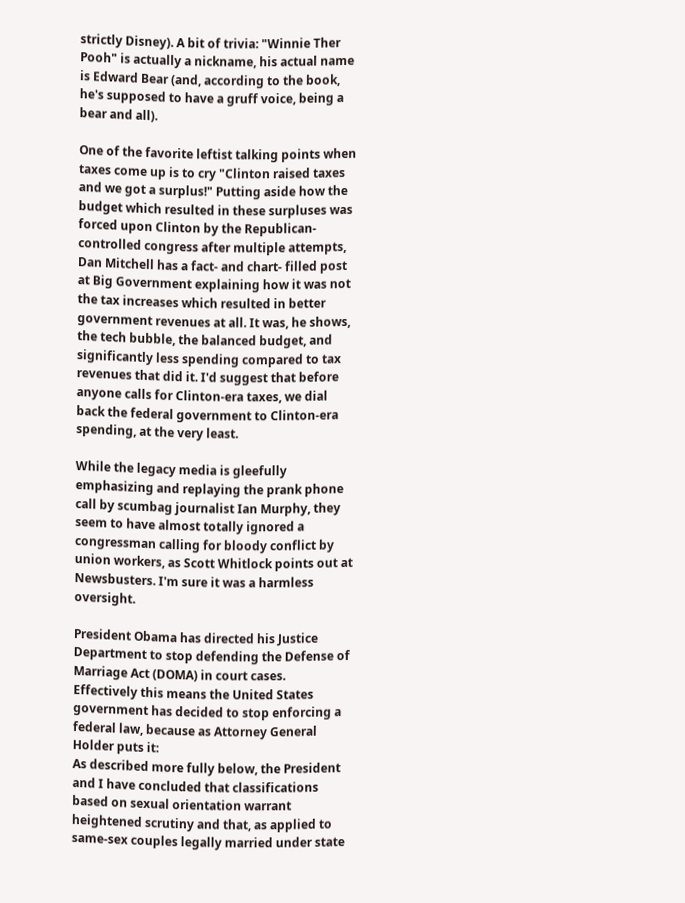strictly Disney). A bit of trivia: "Winnie Ther Pooh" is actually a nickname, his actual name is Edward Bear (and, according to the book, he's supposed to have a gruff voice, being a bear and all).

One of the favorite leftist talking points when taxes come up is to cry "Clinton raised taxes and we got a surplus!" Putting aside how the budget which resulted in these surpluses was forced upon Clinton by the Republican-controlled congress after multiple attempts, Dan Mitchell has a fact- and chart- filled post at Big Government explaining how it was not the tax increases which resulted in better government revenues at all. It was, he shows, the tech bubble, the balanced budget, and significantly less spending compared to tax revenues that did it. I'd suggest that before anyone calls for Clinton-era taxes, we dial back the federal government to Clinton-era spending, at the very least.

While the legacy media is gleefully emphasizing and replaying the prank phone call by scumbag journalist Ian Murphy, they seem to have almost totally ignored a congressman calling for bloody conflict by union workers, as Scott Whitlock points out at Newsbusters. I'm sure it was a harmless oversight.

President Obama has directed his Justice Department to stop defending the Defense of Marriage Act (DOMA) in court cases. Effectively this means the United States government has decided to stop enforcing a federal law, because as Attorney General Holder puts it:
As described more fully below, the President and I have concluded that classifications based on sexual orientation warrant heightened scrutiny and that, as applied to same-sex couples legally married under state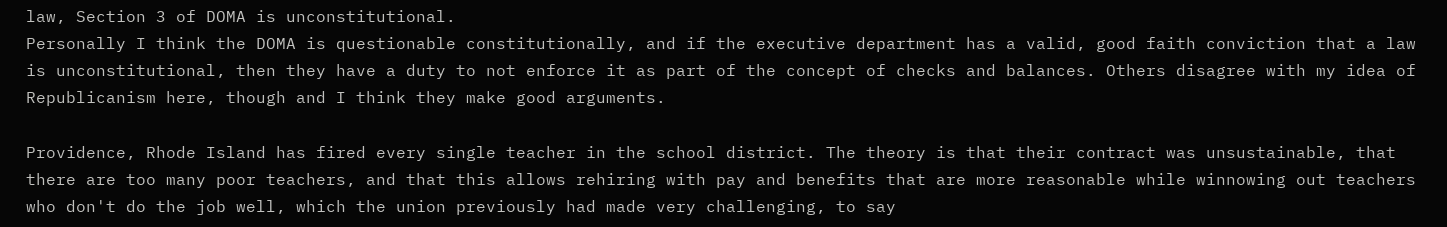law, Section 3 of DOMA is unconstitutional.
Personally I think the DOMA is questionable constitutionally, and if the executive department has a valid, good faith conviction that a law is unconstitutional, then they have a duty to not enforce it as part of the concept of checks and balances. Others disagree with my idea of Republicanism here, though and I think they make good arguments.

Providence, Rhode Island has fired every single teacher in the school district. The theory is that their contract was unsustainable, that there are too many poor teachers, and that this allows rehiring with pay and benefits that are more reasonable while winnowing out teachers who don't do the job well, which the union previously had made very challenging, to say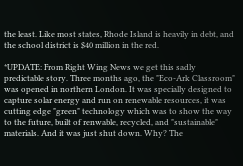the least. Like most states, Rhode Island is heavily in debt, and the school district is $40 million in the red.

*UPDATE: From Right Wing News we get this sadly predictable story. Three months ago, the "Eco-Ark Classroom" was opened in northern London. It was specially designed to capture solar energy and run on renewable resources, it was cutting edge "green" technology which was to show the way to the future, built of renwable, recycled, and "sustainable" materials. And it was just shut down. Why? The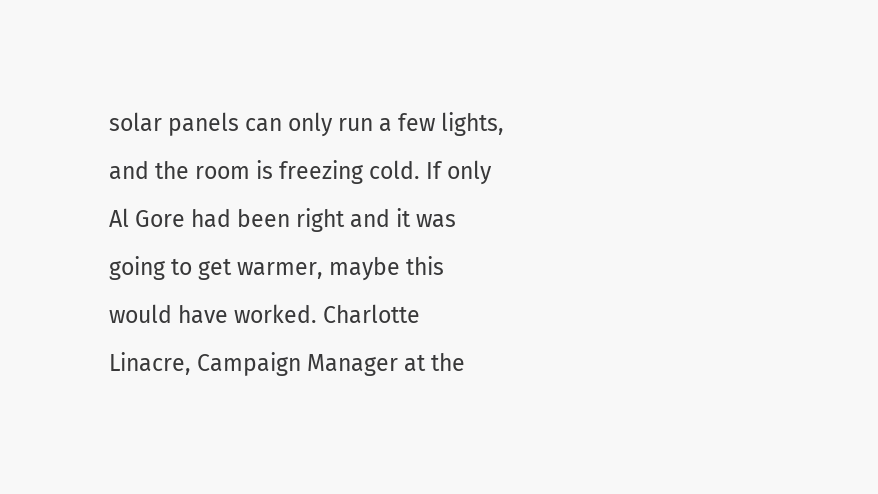solar panels can only run a few lights, and the room is freezing cold. If only Al Gore had been right and it was going to get warmer, maybe this would have worked. Charlotte Linacre, Campaign Manager at the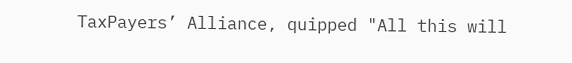TaxPayers’ Alliance, quipped "All this will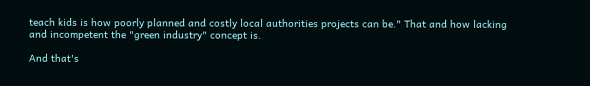teach kids is how poorly planned and costly local authorities projects can be." That and how lacking and incompetent the "green industry" concept is.

And that's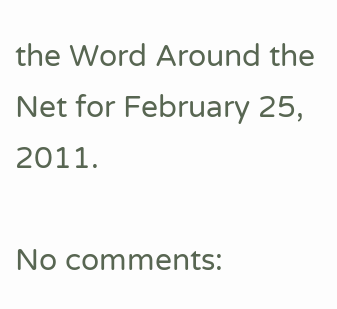the Word Around the Net for February 25, 2011.

No comments: